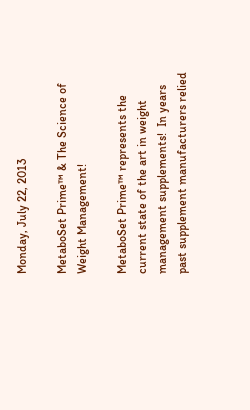Monday, July 22, 2013

MetaboSet Prime™ & The Science of Weight Management!

MetaboSet Prime™ represents the current state of the art in weight management supplements!  In years past supplement manufacturers relied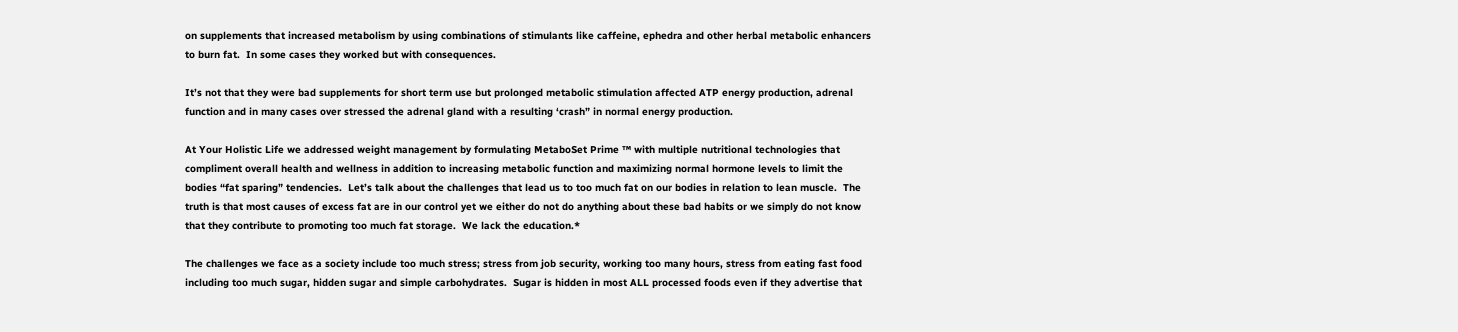on supplements that increased metabolism by using combinations of stimulants like caffeine, ephedra and other herbal metabolic enhancers to burn fat.  In some cases they worked but with consequences.

It’s not that they were bad supplements for short term use but prolonged metabolic stimulation affected ATP energy production, adrenal function and in many cases over stressed the adrenal gland with a resulting ‘crash” in normal energy production.

At Your Holistic Life we addressed weight management by formulating MetaboSet Prime ™ with multiple nutritional technologies that compliment overall health and wellness in addition to increasing metabolic function and maximizing normal hormone levels to limit the bodies “fat sparing” tendencies.  Let’s talk about the challenges that lead us to too much fat on our bodies in relation to lean muscle.  The truth is that most causes of excess fat are in our control yet we either do not do anything about these bad habits or we simply do not know that they contribute to promoting too much fat storage.  We lack the education.*

The challenges we face as a society include too much stress; stress from job security, working too many hours, stress from eating fast food including too much sugar, hidden sugar and simple carbohydrates.  Sugar is hidden in most ALL processed foods even if they advertise that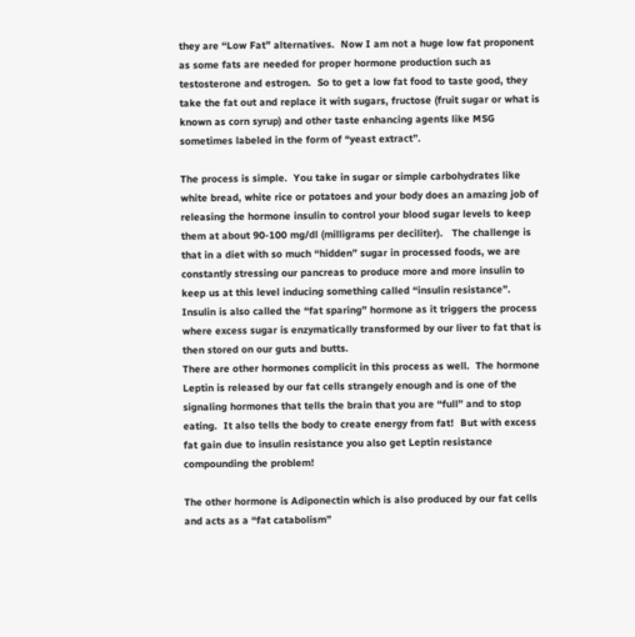they are “Low Fat” alternatives.  Now I am not a huge low fat proponent as some fats are needed for proper hormone production such as testosterone and estrogen.  So to get a low fat food to taste good, they take the fat out and replace it with sugars, fructose (fruit sugar or what is known as corn syrup) and other taste enhancing agents like MSG sometimes labeled in the form of “yeast extract”.

The process is simple.  You take in sugar or simple carbohydrates like white bread, white rice or potatoes and your body does an amazing job of releasing the hormone insulin to control your blood sugar levels to keep them at about 90-100 mg/dl (milligrams per deciliter).   The challenge is that in a diet with so much “hidden” sugar in processed foods, we are constantly stressing our pancreas to produce more and more insulin to keep us at this level inducing something called “insulin resistance”.  Insulin is also called the “fat sparing” hormone as it triggers the process where excess sugar is enzymatically transformed by our liver to fat that is then stored on our guts and butts.
There are other hormones complicit in this process as well.  The hormone Leptin is released by our fat cells strangely enough and is one of the signaling hormones that tells the brain that you are “full” and to stop eating.  It also tells the body to create energy from fat!  But with excess fat gain due to insulin resistance you also get Leptin resistance compounding the problem!

The other hormone is Adiponectin which is also produced by our fat cells and acts as a “fat catabolism”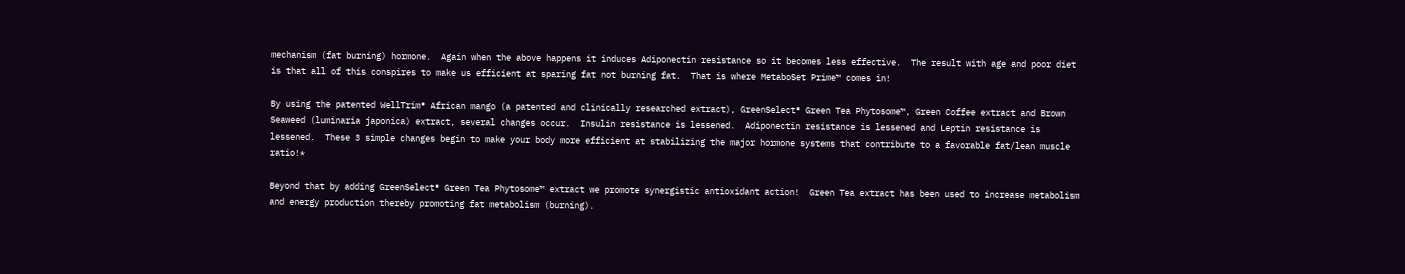mechanism (fat burning) hormone.  Again when the above happens it induces Adiponectin resistance so it becomes less effective.  The result with age and poor diet is that all of this conspires to make us efficient at sparing fat not burning fat.  That is where MetaboSet Prime™ comes in!

By using the patented WellTrim® African mango (a patented and clinically researched extract), GreenSelect® Green Tea Phytosome™, Green Coffee extract and Brown Seaweed (luminaria japonica) extract, several changes occur.  Insulin resistance is lessened.  Adiponectin resistance is lessened and Leptin resistance is lessened.  These 3 simple changes begin to make your body more efficient at stabilizing the major hormone systems that contribute to a favorable fat/lean muscle ratio!*

Beyond that by adding GreenSelect® Green Tea Phytosome™ extract we promote synergistic antioxidant action!  Green Tea extract has been used to increase metabolism and energy production thereby promoting fat metabolism (burning).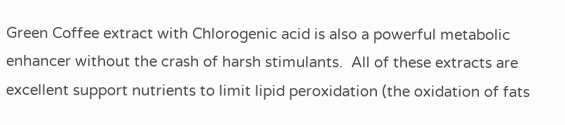Green Coffee extract with Chlorogenic acid is also a powerful metabolic enhancer without the crash of harsh stimulants.  All of these extracts are excellent support nutrients to limit lipid peroxidation (the oxidation of fats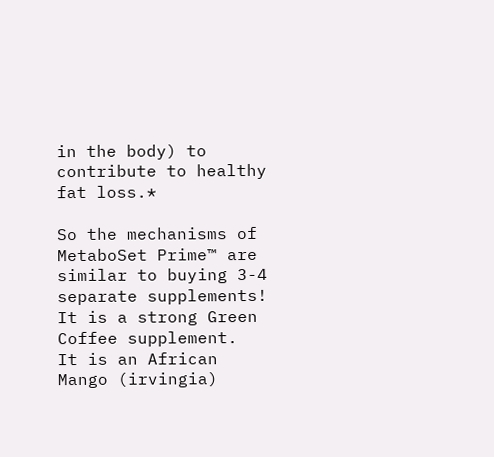in the body) to contribute to healthy fat loss.*

So the mechanisms of MetaboSet Prime™ are similar to buying 3-4 separate supplements!  It is a strong Green Coffee supplement.  It is an African Mango (irvingia)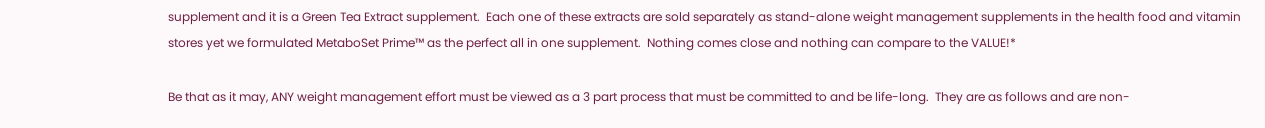supplement and it is a Green Tea Extract supplement.  Each one of these extracts are sold separately as stand-alone weight management supplements in the health food and vitamin stores yet we formulated MetaboSet Prime™ as the perfect all in one supplement.  Nothing comes close and nothing can compare to the VALUE!*

Be that as it may, ANY weight management effort must be viewed as a 3 part process that must be committed to and be life-long.  They are as follows and are non-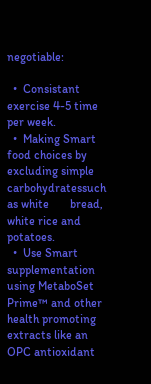negotiable:

  •  Consistant exercise 4-5 time per week.
  •  Making Smart food choices by excluding simple carbohydratessuch as white       bread, white rice and potatoes.
  •  Use Smart supplementation using MetaboSet Prime™ and other health promoting extracts like an OPC antioxidant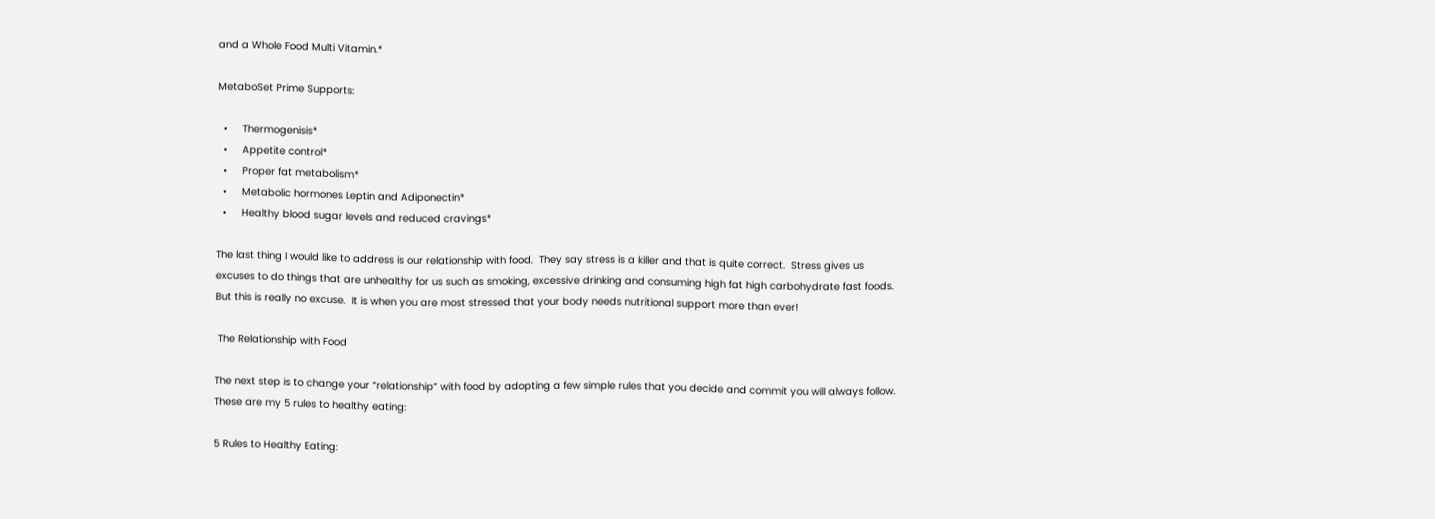and a Whole Food Multi Vitamin.*

MetaboSet Prime Supports:

  •     Thermogenisis*
  •     Appetite control*
  •     Proper fat metabolism*
  •     Metabolic hormones Leptin and Adiponectin*
  •     Healthy blood sugar levels and reduced cravings*

The last thing I would like to address is our relationship with food.  They say stress is a killer and that is quite correct.  Stress gives us excuses to do things that are unhealthy for us such as smoking, excessive drinking and consuming high fat high carbohydrate fast foods.  But this is really no excuse.  It is when you are most stressed that your body needs nutritional support more than ever!

 The Relationship with Food

The next step is to change your “relationship” with food by adopting a few simple rules that you decide and commit you will always follow.  These are my 5 rules to healthy eating:

5 Rules to Healthy Eating: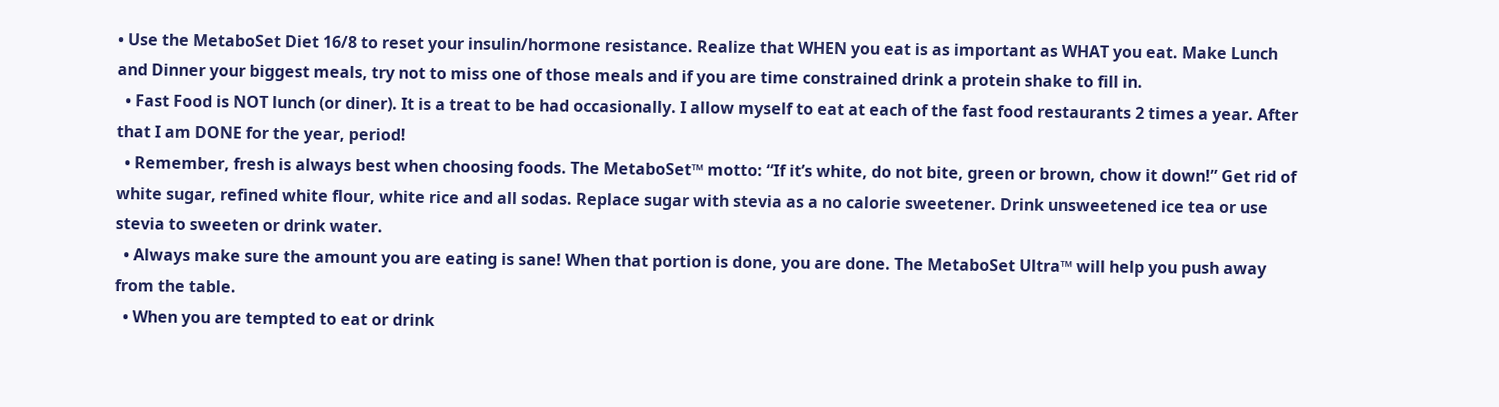• Use the MetaboSet Diet 16/8 to reset your insulin/hormone resistance. Realize that WHEN you eat is as important as WHAT you eat. Make Lunch and Dinner your biggest meals, try not to miss one of those meals and if you are time constrained drink a protein shake to fill in.
  • Fast Food is NOT lunch (or diner). It is a treat to be had occasionally. I allow myself to eat at each of the fast food restaurants 2 times a year. After that I am DONE for the year, period!
  • Remember, fresh is always best when choosing foods. The MetaboSet™ motto: “If it’s white, do not bite, green or brown, chow it down!” Get rid of white sugar, refined white flour, white rice and all sodas. Replace sugar with stevia as a no calorie sweetener. Drink unsweetened ice tea or use stevia to sweeten or drink water.
  • Always make sure the amount you are eating is sane! When that portion is done, you are done. The MetaboSet Ultra™ will help you push away from the table.
  • When you are tempted to eat or drink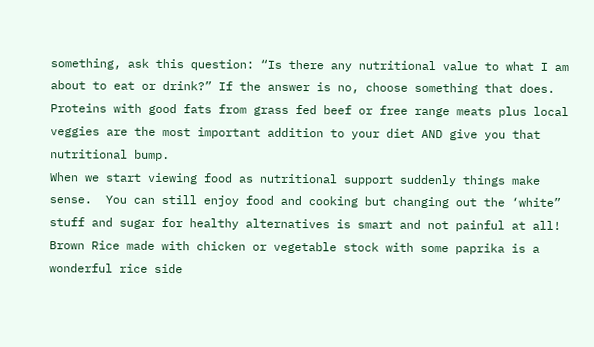something, ask this question: “Is there any nutritional value to what I am about to eat or drink?” If the answer is no, choose something that does. Proteins with good fats from grass fed beef or free range meats plus local veggies are the most important addition to your diet AND give you that nutritional bump.
When we start viewing food as nutritional support suddenly things make sense.  You can still enjoy food and cooking but changing out the ‘white” stuff and sugar for healthy alternatives is smart and not painful at all!  Brown Rice made with chicken or vegetable stock with some paprika is a wonderful rice side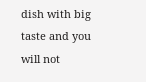dish with big taste and you will not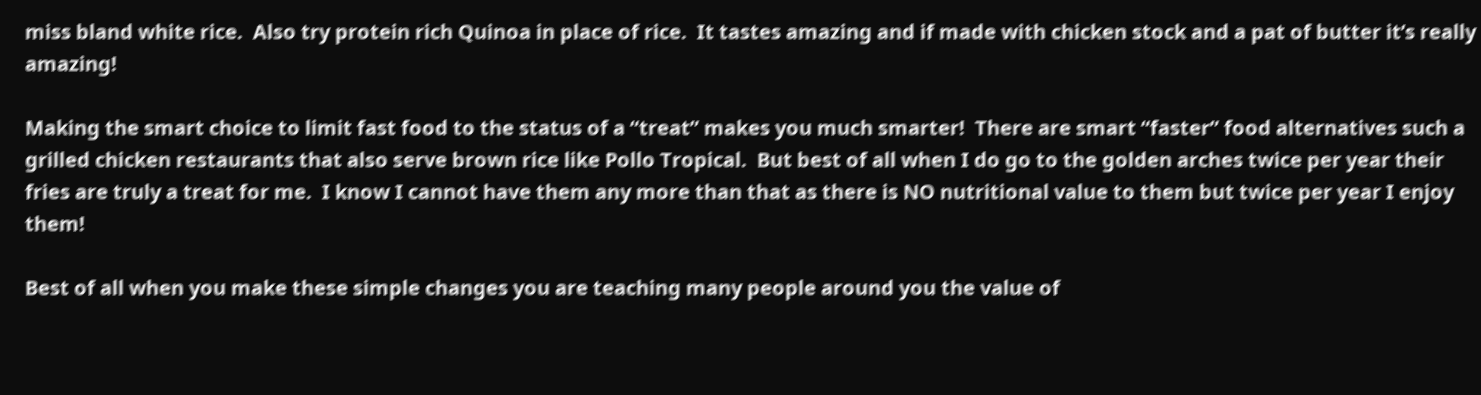miss bland white rice.  Also try protein rich Quinoa in place of rice.  It tastes amazing and if made with chicken stock and a pat of butter it’s really amazing!

Making the smart choice to limit fast food to the status of a “treat” makes you much smarter!  There are smart “faster” food alternatives such a grilled chicken restaurants that also serve brown rice like Pollo Tropical.  But best of all when I do go to the golden arches twice per year their fries are truly a treat for me.  I know I cannot have them any more than that as there is NO nutritional value to them but twice per year I enjoy them!

Best of all when you make these simple changes you are teaching many people around you the value of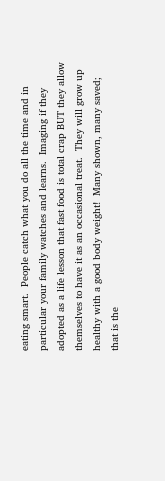eating smart.  People catch what you do all the time and in particular your family watches and learns.  Imaging if they adopted as a life lesson that fast food is total crap BUT they allow themselves to have it as an occasional treat.  They will grow up healthy with a good body weight!  Many shown, many saved; that is the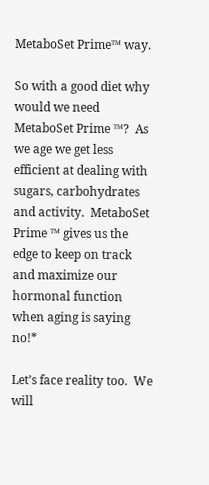MetaboSet Prime™ way.

So with a good diet why would we need MetaboSet Prime ™?  As we age we get less efficient at dealing with sugars, carbohydrates and activity.  MetaboSet Prime ™ gives us the edge to keep on track and maximize our hormonal function when aging is saying no!*

Let’s face reality too.  We will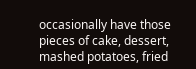occasionally have those pieces of cake, dessert, mashed potatoes, fried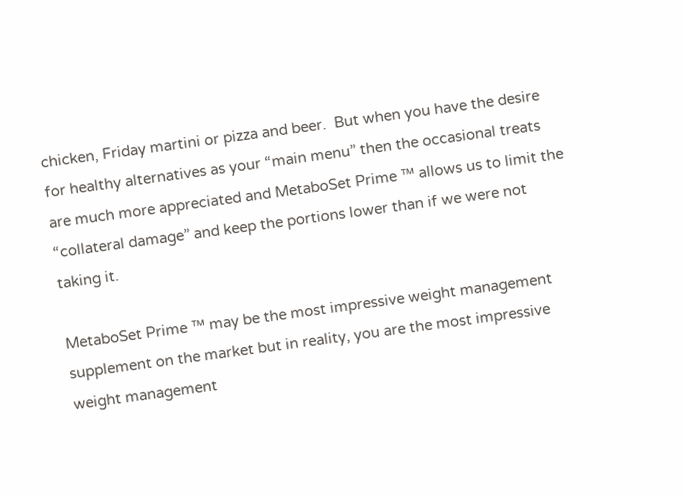chicken, Friday martini or pizza and beer.  But when you have the desire for healthy alternatives as your “main menu” then the occasional treats are much more appreciated and MetaboSet Prime ™ allows us to limit the “collateral damage” and keep the portions lower than if we were not taking it.

MetaboSet Prime ™ may be the most impressive weight management supplement on the market but in reality, you are the most impressive weight management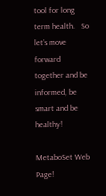tool for long term health.   So let’s move forward together and be informed, be smart and be healthy!

MetaboSet Web Page!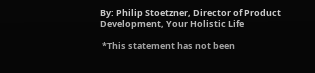By: Philip Stoetzner, Director of Product Development, Your Holistic Life

 *This statement has not been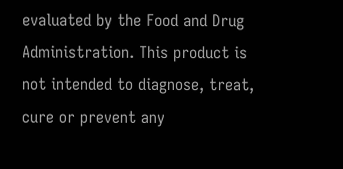evaluated by the Food and Drug Administration. This product is not intended to diagnose, treat, cure or prevent any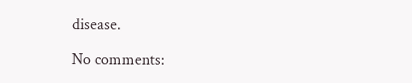disease.

No comments: